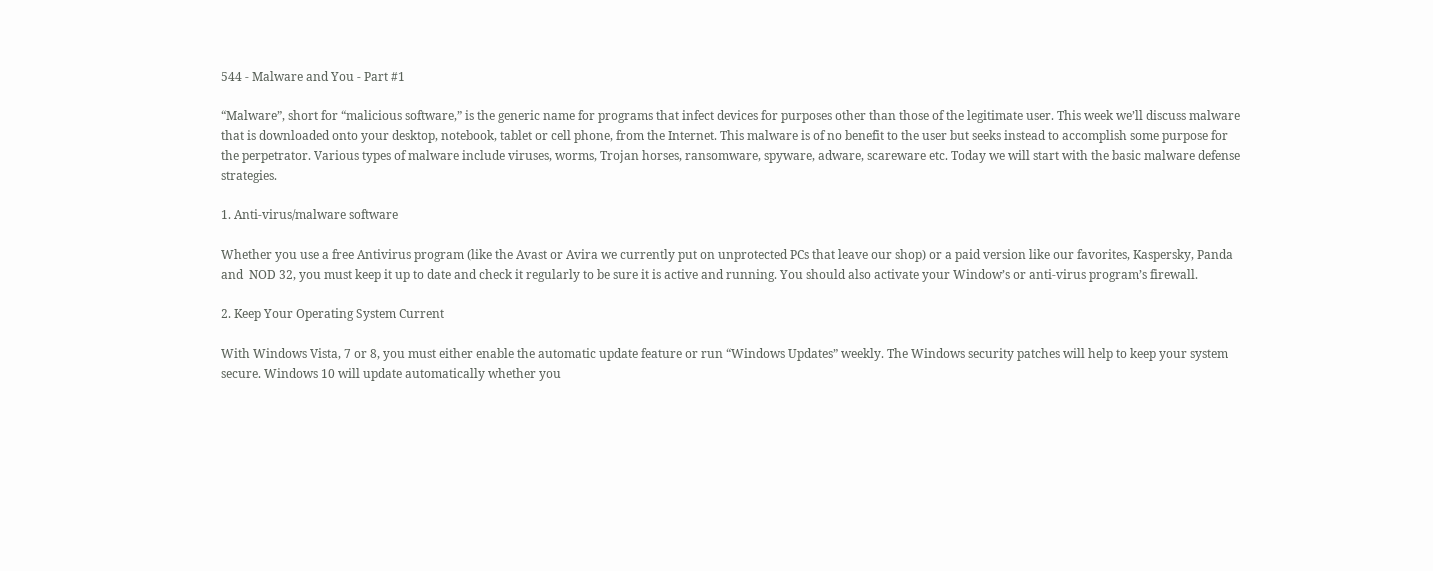544 - Malware and You - Part #1

“Malware”, short for “malicious software,” is the generic name for programs that infect devices for purposes other than those of the legitimate user. This week we’ll discuss malware that is downloaded onto your desktop, notebook, tablet or cell phone, from the Internet. This malware is of no benefit to the user but seeks instead to accomplish some purpose for the perpetrator. Various types of malware include viruses, worms, Trojan horses, ransomware, spyware, adware, scareware etc. Today we will start with the basic malware defense strategies.

1. Anti-virus/malware software

Whether you use a free Antivirus program (like the Avast or Avira we currently put on unprotected PCs that leave our shop) or a paid version like our favorites, Kaspersky, Panda and  NOD 32, you must keep it up to date and check it regularly to be sure it is active and running. You should also activate your Window’s or anti-virus program’s firewall.

2. Keep Your Operating System Current

With Windows Vista, 7 or 8, you must either enable the automatic update feature or run “Windows Updates” weekly. The Windows security patches will help to keep your system secure. Windows 10 will update automatically whether you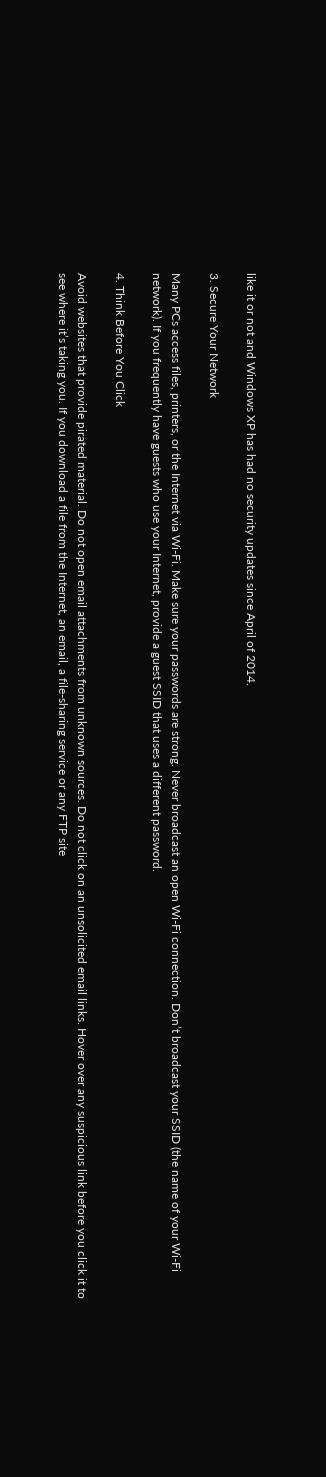like it or not and Windows XP has had no security updates since April of 2014.

3. Secure Your Network

Many PCs access files, printers, or the Internet via Wi-Fi. Make sure your passwords are strong. Never broadcast an open Wi-Fi connection. Don’t broadcast your SSID (the name of your Wi-Fi network). If you frequently have guests who use your Internet, provide a guest SSID that uses a different password.

4. Think Before You Click

Avoid websites that provide pirated material. Do not open email attachments from unknown sources. Do not click on an unsolicited email links. Hover over any suspicious link before you click it to see where it’s taking you. If you download a file from the Internet, an email, a file-sharing service or any FTP site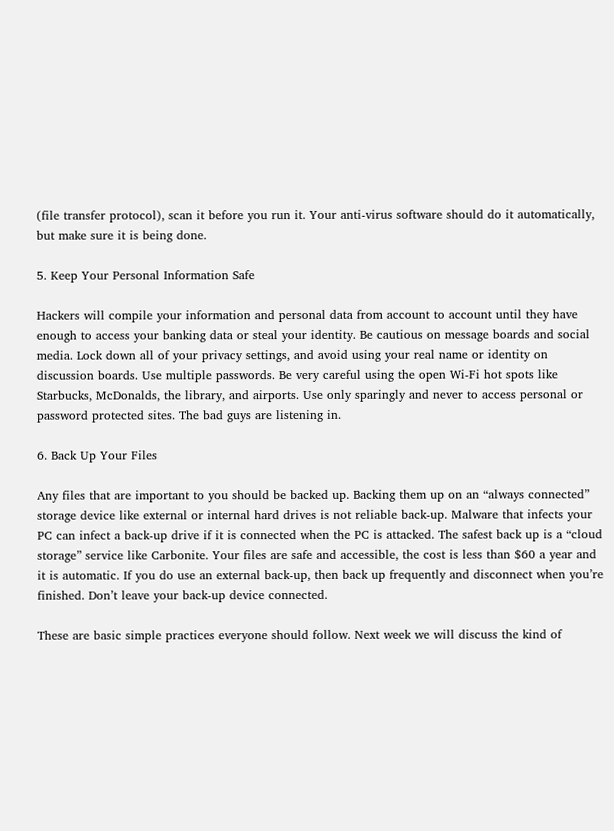(file transfer protocol), scan it before you run it. Your anti-virus software should do it automatically, but make sure it is being done.

5. Keep Your Personal Information Safe

Hackers will compile your information and personal data from account to account until they have enough to access your banking data or steal your identity. Be cautious on message boards and social media. Lock down all of your privacy settings, and avoid using your real name or identity on discussion boards. Use multiple passwords. Be very careful using the open Wi-Fi hot spots like Starbucks, McDonalds, the library, and airports. Use only sparingly and never to access personal or password protected sites. The bad guys are listening in.

6. Back Up Your Files

Any files that are important to you should be backed up. Backing them up on an “always connected” storage device like external or internal hard drives is not reliable back-up. Malware that infects your PC can infect a back-up drive if it is connected when the PC is attacked. The safest back up is a “cloud storage” service like Carbonite. Your files are safe and accessible, the cost is less than $60 a year and it is automatic. If you do use an external back-up, then back up frequently and disconnect when you’re finished. Don’t leave your back-up device connected.

These are basic simple practices everyone should follow. Next week we will discuss the kind of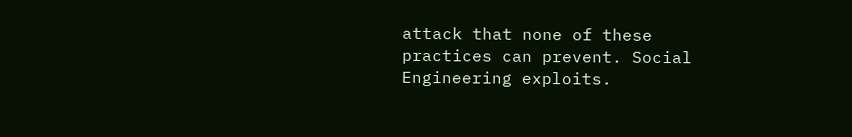attack that none of these practices can prevent. Social Engineering exploits.